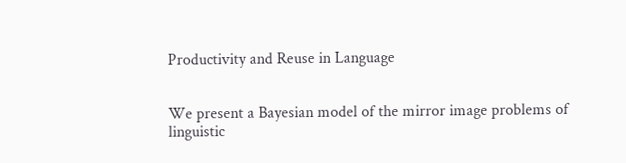Productivity and Reuse in Language


We present a Bayesian model of the mirror image problems of linguistic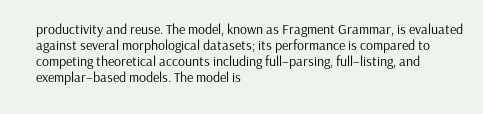productivity and reuse. The model, known as Fragment Grammar, is evaluated against several morphological datasets; its performance is compared to competing theoretical accounts including full–parsing, full–listing, and exemplar–based models. The model is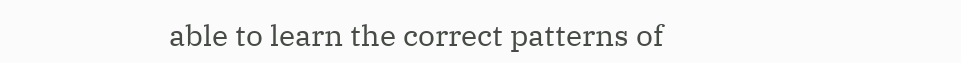able to learn the correct patterns of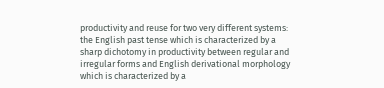productivity and reuse for two very different systems: the English past tense which is characterized by a sharp dichotomy in productivity between regular and irregular forms and English derivational morphology which is characterized by a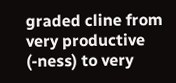graded cline from very productive (-ness) to very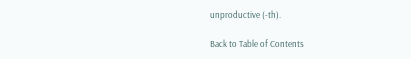unproductive (-th).

Back to Table of Contents